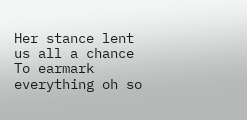Her stance lent us all a chance
To earmark everything oh so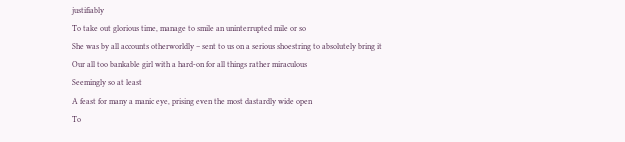justifiably
To take out glorious time, manage to smile an uninterrupted mile or so
She was by all accounts otherworldly – sent to us on a serious shoestring to absolutely bring it
Our all too bankable girl with a hard-on for all things rather miraculous
Seemingly so at least
A feast for many a manic eye, prising even the most dastardly wide open
To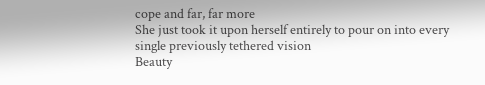cope and far, far more
She just took it upon herself entirely to pour on into every single previously tethered vision
Beauty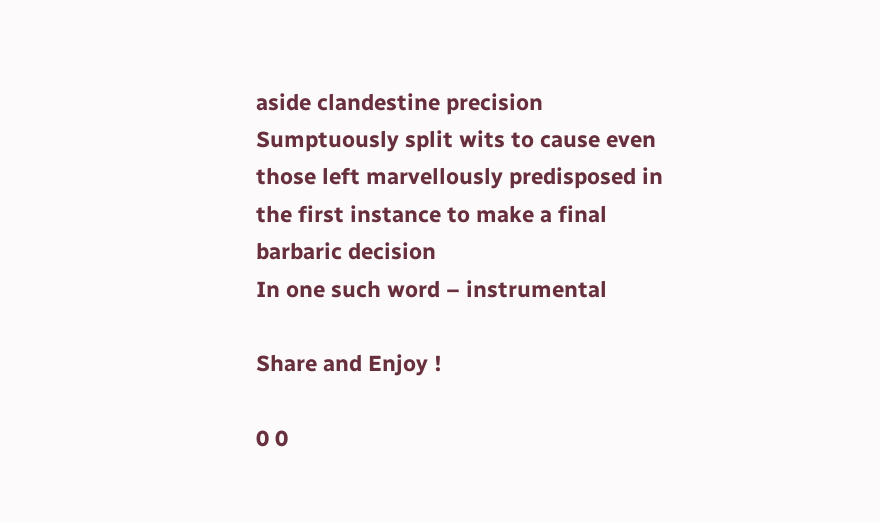aside clandestine precision
Sumptuously split wits to cause even those left marvellously predisposed in the first instance to make a final barbaric decision
In one such word – instrumental

Share and Enjoy !

0 0